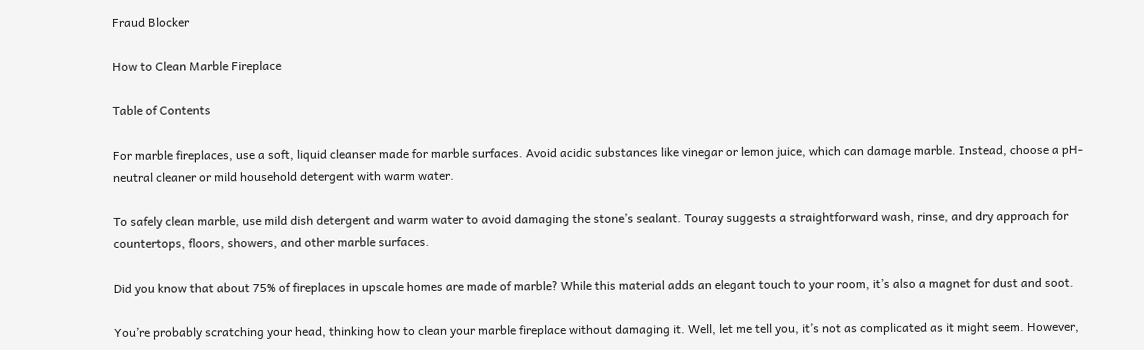Fraud Blocker

How to Clean Marble Fireplace

Table of Contents

For marble fireplaces, use a soft, liquid cleanser made for marble surfaces. Avoid acidic substances like vinegar or lemon juice, which can damage marble. Instead, choose a pH-neutral cleaner or mild household detergent with warm water.

To safely clean marble, use mild dish detergent and warm water to avoid damaging the stone’s sealant. Touray suggests a straightforward wash, rinse, and dry approach for countertops, floors, showers, and other marble surfaces.

Did you know that about 75% of fireplaces in upscale homes are made of marble? While this material adds an elegant touch to your room, it’s also a magnet for dust and soot.

You’re probably scratching your head, thinking how to clean your marble fireplace without damaging it. Well, let me tell you, it’s not as complicated as it might seem. However,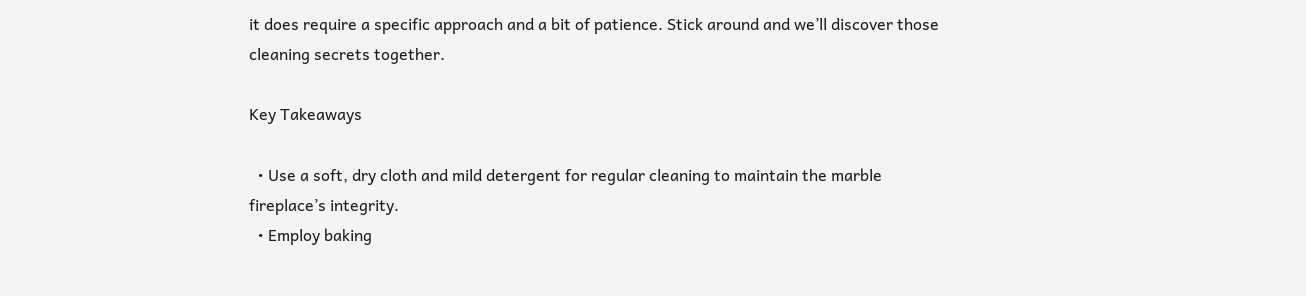it does require a specific approach and a bit of patience. Stick around and we’ll discover those cleaning secrets together.

Key Takeaways

  • Use a soft, dry cloth and mild detergent for regular cleaning to maintain the marble fireplace’s integrity.
  • Employ baking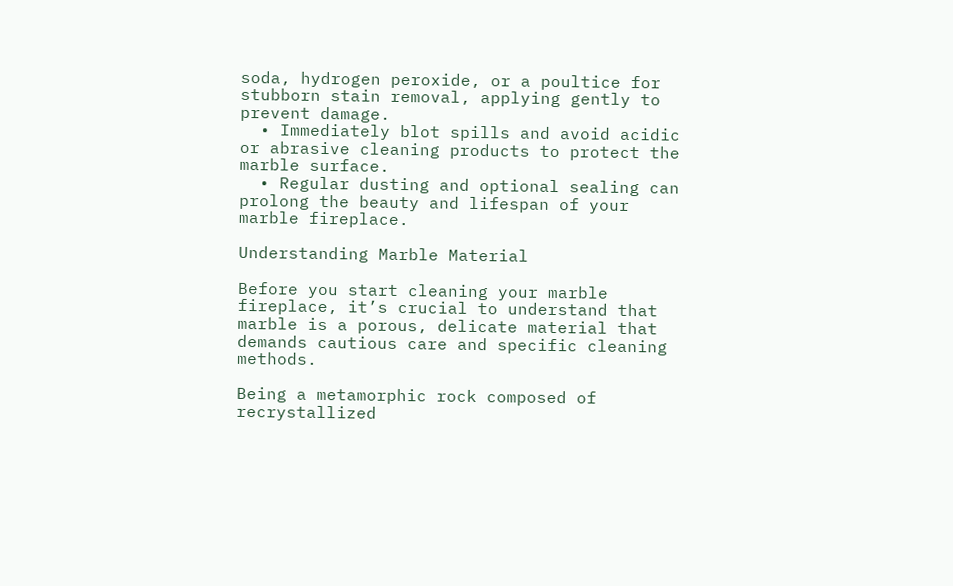soda, hydrogen peroxide, or a poultice for stubborn stain removal, applying gently to prevent damage.
  • Immediately blot spills and avoid acidic or abrasive cleaning products to protect the marble surface.
  • Regular dusting and optional sealing can prolong the beauty and lifespan of your marble fireplace.

Understanding Marble Material

Before you start cleaning your marble fireplace, it’s crucial to understand that marble is a porous, delicate material that demands cautious care and specific cleaning methods.

Being a metamorphic rock composed of recrystallized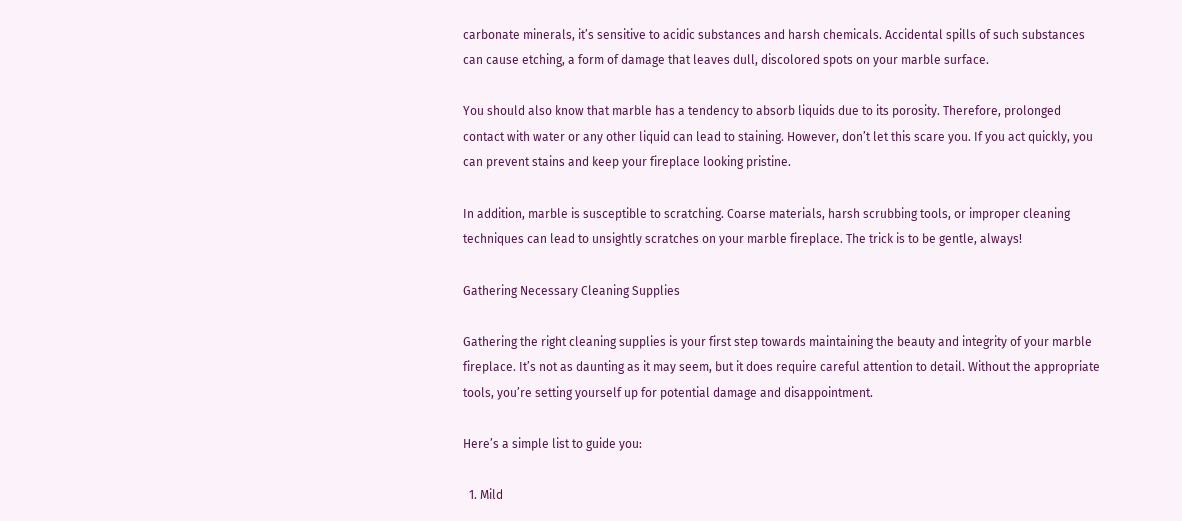carbonate minerals, it’s sensitive to acidic substances and harsh chemicals. Accidental spills of such substances can cause etching, a form of damage that leaves dull, discolored spots on your marble surface.

You should also know that marble has a tendency to absorb liquids due to its porosity. Therefore, prolonged contact with water or any other liquid can lead to staining. However, don’t let this scare you. If you act quickly, you can prevent stains and keep your fireplace looking pristine.

In addition, marble is susceptible to scratching. Coarse materials, harsh scrubbing tools, or improper cleaning techniques can lead to unsightly scratches on your marble fireplace. The trick is to be gentle, always!

Gathering Necessary Cleaning Supplies

Gathering the right cleaning supplies is your first step towards maintaining the beauty and integrity of your marble fireplace. It’s not as daunting as it may seem, but it does require careful attention to detail. Without the appropriate tools, you’re setting yourself up for potential damage and disappointment.

Here’s a simple list to guide you:

  1. Mild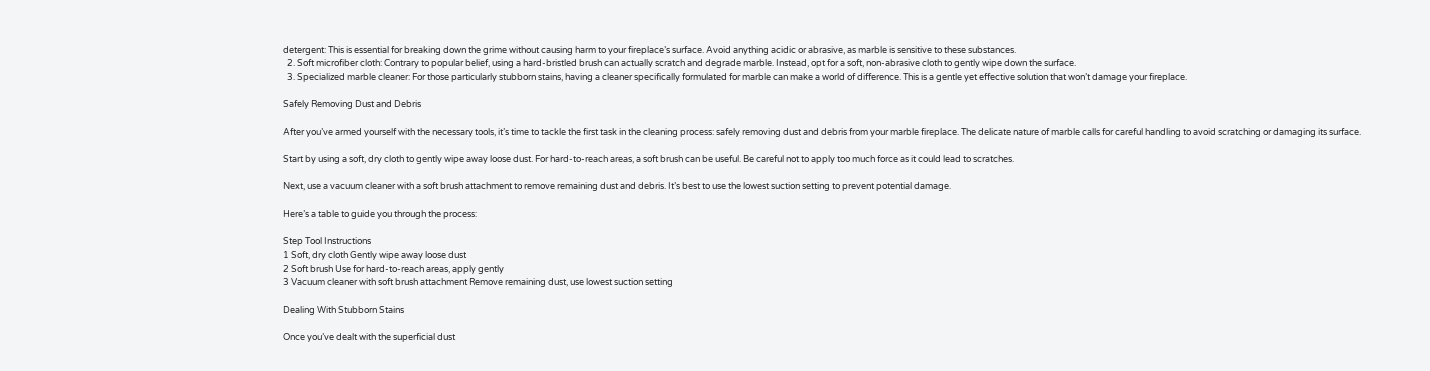detergent: This is essential for breaking down the grime without causing harm to your fireplace’s surface. Avoid anything acidic or abrasive, as marble is sensitive to these substances.
  2. Soft microfiber cloth: Contrary to popular belief, using a hard-bristled brush can actually scratch and degrade marble. Instead, opt for a soft, non-abrasive cloth to gently wipe down the surface.
  3. Specialized marble cleaner: For those particularly stubborn stains, having a cleaner specifically formulated for marble can make a world of difference. This is a gentle yet effective solution that won’t damage your fireplace.

Safely Removing Dust and Debris

After you’ve armed yourself with the necessary tools, it’s time to tackle the first task in the cleaning process: safely removing dust and debris from your marble fireplace. The delicate nature of marble calls for careful handling to avoid scratching or damaging its surface.

Start by using a soft, dry cloth to gently wipe away loose dust. For hard-to-reach areas, a soft brush can be useful. Be careful not to apply too much force as it could lead to scratches.

Next, use a vacuum cleaner with a soft brush attachment to remove remaining dust and debris. It’s best to use the lowest suction setting to prevent potential damage.

Here’s a table to guide you through the process:

Step Tool Instructions
1 Soft, dry cloth Gently wipe away loose dust
2 Soft brush Use for hard-to-reach areas, apply gently
3 Vacuum cleaner with soft brush attachment Remove remaining dust, use lowest suction setting

Dealing With Stubborn Stains

Once you’ve dealt with the superficial dust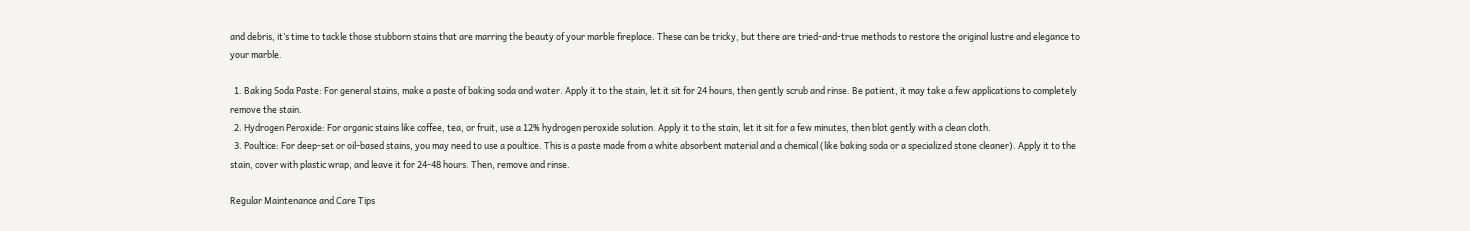and debris, it’s time to tackle those stubborn stains that are marring the beauty of your marble fireplace. These can be tricky, but there are tried-and-true methods to restore the original lustre and elegance to your marble.

  1. Baking Soda Paste: For general stains, make a paste of baking soda and water. Apply it to the stain, let it sit for 24 hours, then gently scrub and rinse. Be patient, it may take a few applications to completely remove the stain.
  2. Hydrogen Peroxide: For organic stains like coffee, tea, or fruit, use a 12% hydrogen peroxide solution. Apply it to the stain, let it sit for a few minutes, then blot gently with a clean cloth.
  3. Poultice: For deep-set or oil-based stains, you may need to use a poultice. This is a paste made from a white absorbent material and a chemical (like baking soda or a specialized stone cleaner). Apply it to the stain, cover with plastic wrap, and leave it for 24-48 hours. Then, remove and rinse.

Regular Maintenance and Care Tips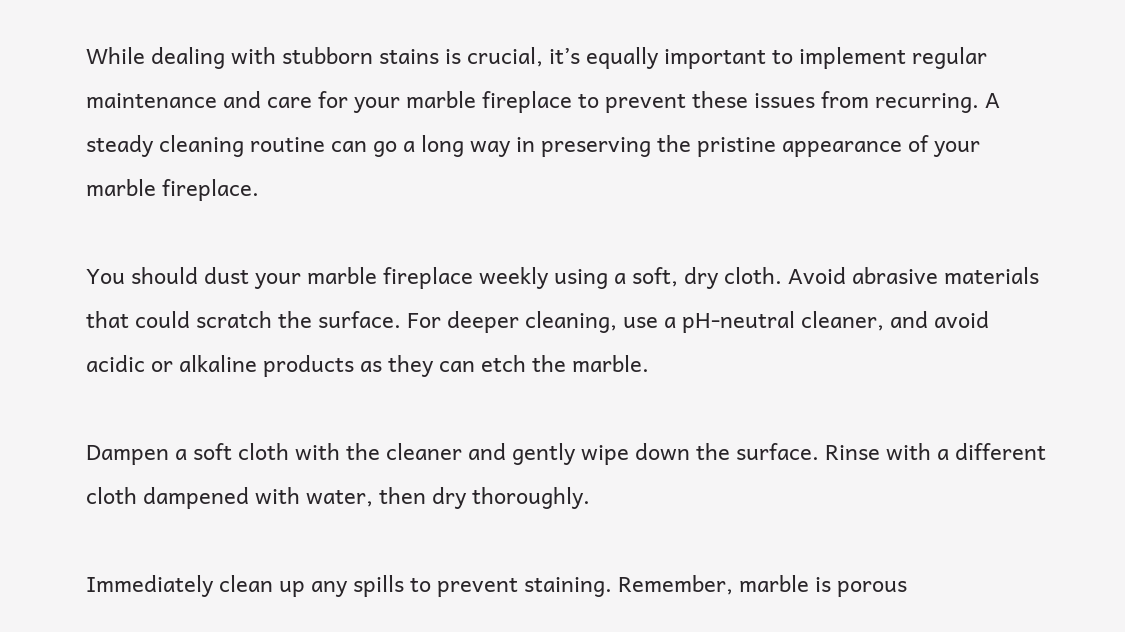While dealing with stubborn stains is crucial, it’s equally important to implement regular maintenance and care for your marble fireplace to prevent these issues from recurring. A steady cleaning routine can go a long way in preserving the pristine appearance of your marble fireplace.

You should dust your marble fireplace weekly using a soft, dry cloth. Avoid abrasive materials that could scratch the surface. For deeper cleaning, use a pH-neutral cleaner, and avoid acidic or alkaline products as they can etch the marble.

Dampen a soft cloth with the cleaner and gently wipe down the surface. Rinse with a different cloth dampened with water, then dry thoroughly.

Immediately clean up any spills to prevent staining. Remember, marble is porous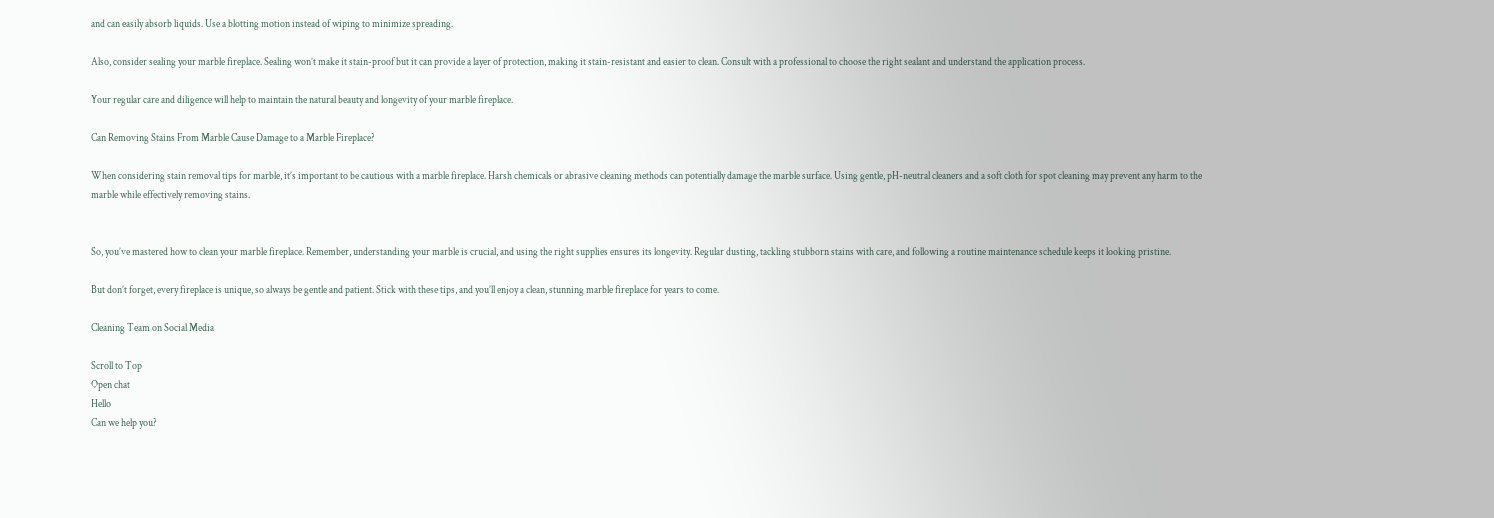and can easily absorb liquids. Use a blotting motion instead of wiping to minimize spreading.

Also, consider sealing your marble fireplace. Sealing won’t make it stain-proof but it can provide a layer of protection, making it stain-resistant and easier to clean. Consult with a professional to choose the right sealant and understand the application process.

Your regular care and diligence will help to maintain the natural beauty and longevity of your marble fireplace.

Can Removing Stains From Marble Cause Damage to a Marble Fireplace?

When considering stain removal tips for marble, it’s important to be cautious with a marble fireplace. Harsh chemicals or abrasive cleaning methods can potentially damage the marble surface. Using gentle, pH-neutral cleaners and a soft cloth for spot cleaning may prevent any harm to the marble while effectively removing stains.


So, you’ve mastered how to clean your marble fireplace. Remember, understanding your marble is crucial, and using the right supplies ensures its longevity. Regular dusting, tackling stubborn stains with care, and following a routine maintenance schedule keeps it looking pristine.

But don’t forget, every fireplace is unique, so always be gentle and patient. Stick with these tips, and you’ll enjoy a clean, stunning marble fireplace for years to come.

Cleaning Team on Social Media

Scroll to Top
Open chat
Hello
Can we help you?